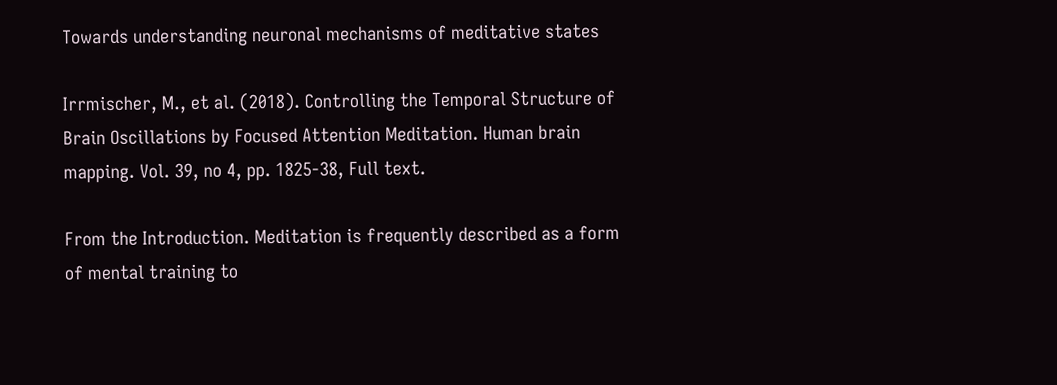Towards understanding neuronal mechanisms of meditative states

Irrmischer, M., et al. (2018). Controlling the Temporal Structure of Brain Oscillations by Focused Attention Meditation. Human brain mapping. Vol. 39, no 4, pp. 1825-38, Full text.

From the Introduction. Meditation is frequently described as a form of mental training to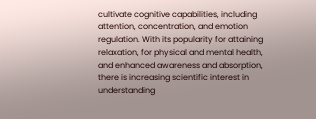cultivate cognitive capabilities, including attention, concentration, and emotion regulation. With its popularity for attaining relaxation, for physical and mental health, and enhanced awareness and absorption, there is increasing scientific interest in understanding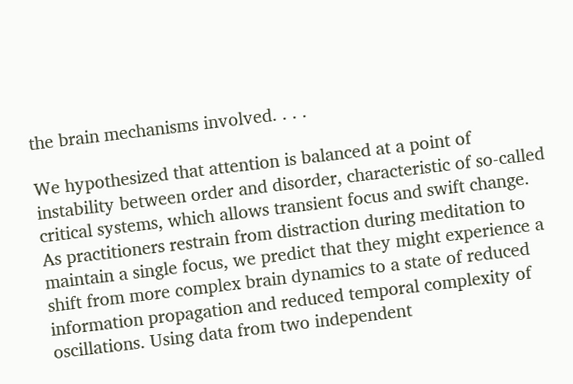the brain mechanisms involved. . . .

We hypothesized that attention is balanced at a point of instability between order and disorder, characteristic of so‐called critical systems, which allows transient focus and swift change. As practitioners restrain from distraction during meditation to maintain a single focus, we predict that they might experience a shift from more complex brain dynamics to a state of reduced information propagation and reduced temporal complexity of oscillations. Using data from two independent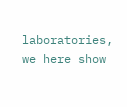laboratories, we here show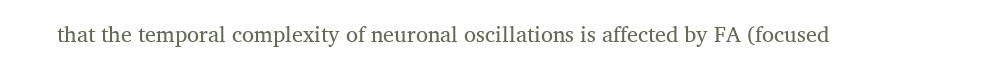that the temporal complexity of neuronal oscillations is affected by FA (focused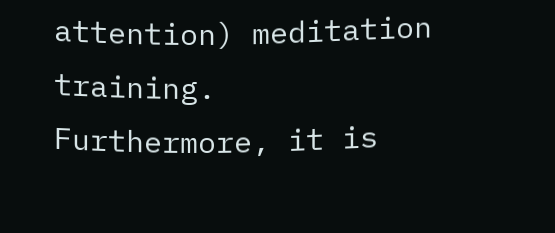attention) meditation training. Furthermore, it is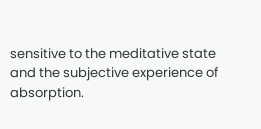sensitive to the meditative state and the subjective experience of absorption.